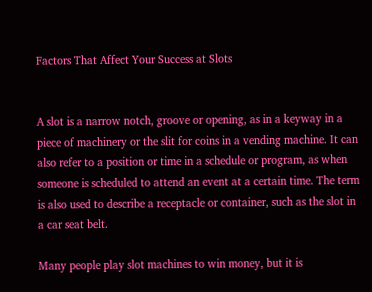Factors That Affect Your Success at Slots


A slot is a narrow notch, groove or opening, as in a keyway in a piece of machinery or the slit for coins in a vending machine. It can also refer to a position or time in a schedule or program, as when someone is scheduled to attend an event at a certain time. The term is also used to describe a receptacle or container, such as the slot in a car seat belt.

Many people play slot machines to win money, but it is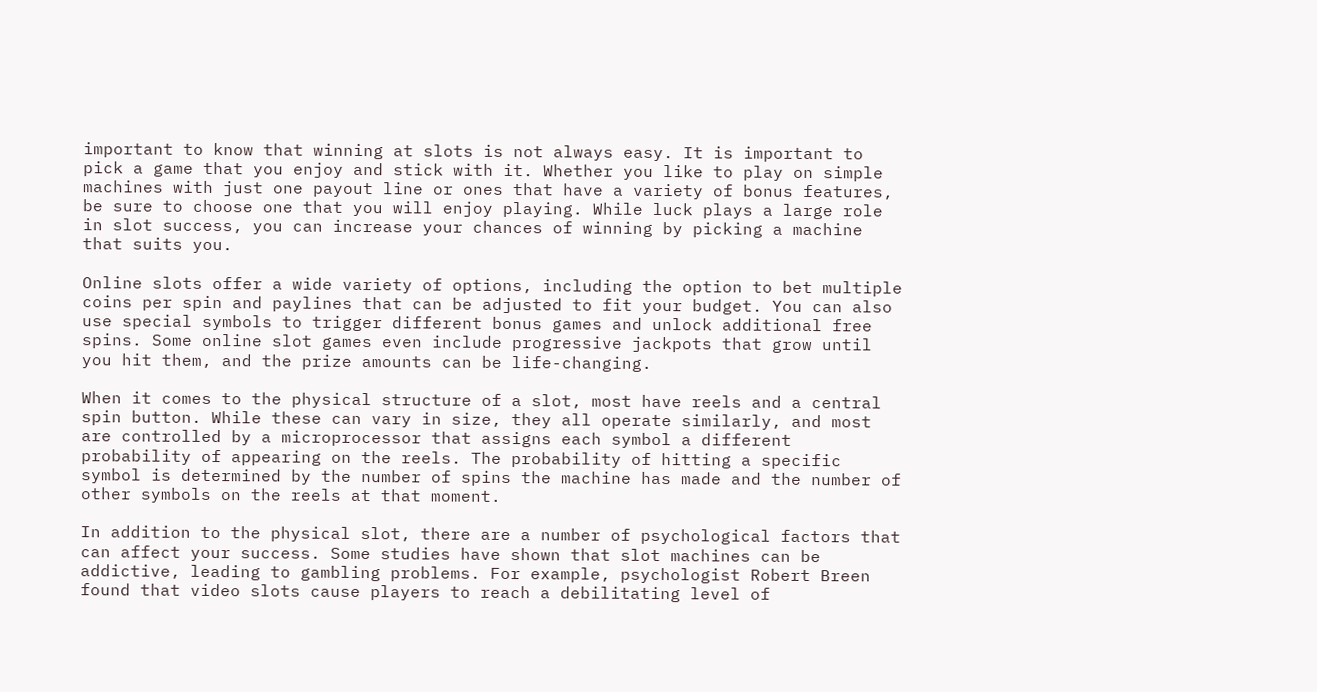important to know that winning at slots is not always easy. It is important to pick a game that you enjoy and stick with it. Whether you like to play on simple machines with just one payout line or ones that have a variety of bonus features, be sure to choose one that you will enjoy playing. While luck plays a large role in slot success, you can increase your chances of winning by picking a machine that suits you.

Online slots offer a wide variety of options, including the option to bet multiple coins per spin and paylines that can be adjusted to fit your budget. You can also use special symbols to trigger different bonus games and unlock additional free spins. Some online slot games even include progressive jackpots that grow until you hit them, and the prize amounts can be life-changing.

When it comes to the physical structure of a slot, most have reels and a central spin button. While these can vary in size, they all operate similarly, and most are controlled by a microprocessor that assigns each symbol a different probability of appearing on the reels. The probability of hitting a specific symbol is determined by the number of spins the machine has made and the number of other symbols on the reels at that moment.

In addition to the physical slot, there are a number of psychological factors that can affect your success. Some studies have shown that slot machines can be addictive, leading to gambling problems. For example, psychologist Robert Breen found that video slots cause players to reach a debilitating level of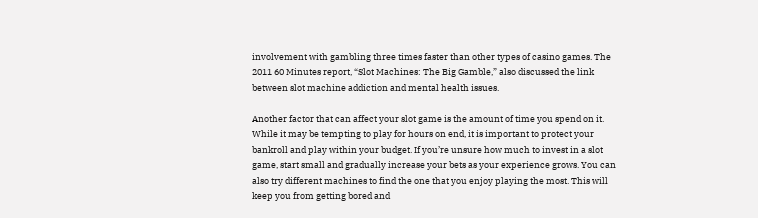involvement with gambling three times faster than other types of casino games. The 2011 60 Minutes report, “Slot Machines: The Big Gamble,” also discussed the link between slot machine addiction and mental health issues.

Another factor that can affect your slot game is the amount of time you spend on it. While it may be tempting to play for hours on end, it is important to protect your bankroll and play within your budget. If you’re unsure how much to invest in a slot game, start small and gradually increase your bets as your experience grows. You can also try different machines to find the one that you enjoy playing the most. This will keep you from getting bored and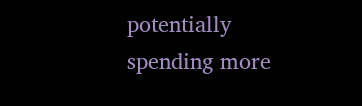potentially spending more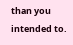than you intended to.